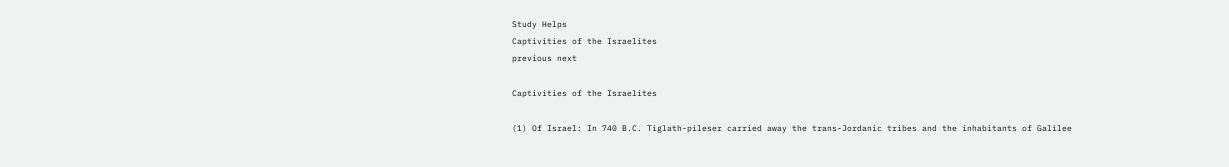Study Helps
Captivities of the Israelites
previous next

Captivities of the Israelites

(1) Of Israel: In 740 B.C. Tiglath-pileser carried away the trans-Jordanic tribes and the inhabitants of Galilee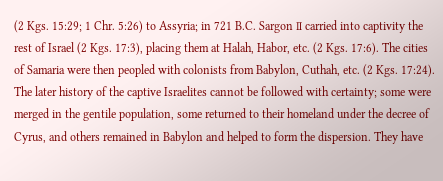(2 Kgs. 15:29; 1 Chr. 5:26) to Assyria; in 721 B.C. Sargon Ⅱ carried into captivity the rest of Israel (2 Kgs. 17:3), placing them at Halah, Habor, etc. (2 Kgs. 17:6). The cities of Samaria were then peopled with colonists from Babylon, Cuthah, etc. (2 Kgs. 17:24). The later history of the captive Israelites cannot be followed with certainty; some were merged in the gentile population, some returned to their homeland under the decree of Cyrus, and others remained in Babylon and helped to form the dispersion. They have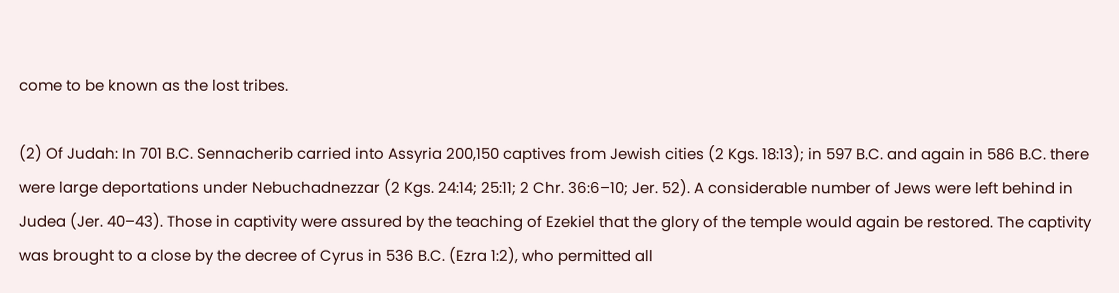come to be known as the lost tribes.

(2) Of Judah: In 701 B.C. Sennacherib carried into Assyria 200,150 captives from Jewish cities (2 Kgs. 18:13); in 597 B.C. and again in 586 B.C. there were large deportations under Nebuchadnezzar (2 Kgs. 24:14; 25:11; 2 Chr. 36:6–10; Jer. 52). A considerable number of Jews were left behind in Judea (Jer. 40–43). Those in captivity were assured by the teaching of Ezekiel that the glory of the temple would again be restored. The captivity was brought to a close by the decree of Cyrus in 536 B.C. (Ezra 1:2), who permitted all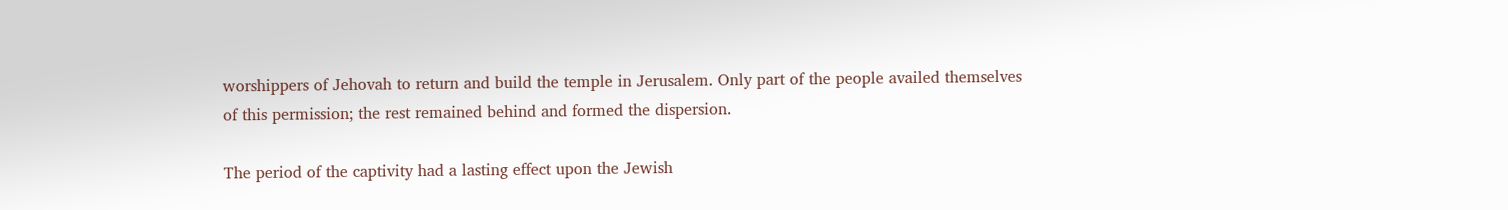worshippers of Jehovah to return and build the temple in Jerusalem. Only part of the people availed themselves of this permission; the rest remained behind and formed the dispersion.

The period of the captivity had a lasting effect upon the Jewish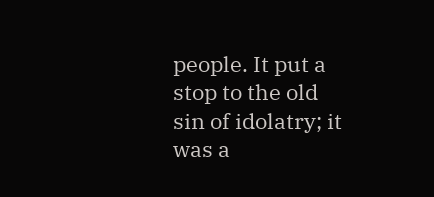people. It put a stop to the old sin of idolatry; it was a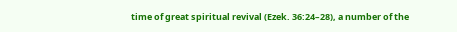time of great spiritual revival (Ezek. 36:24–28), a number of the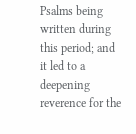Psalms being written during this period; and it led to a deepening reverence for the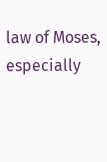law of Moses, especially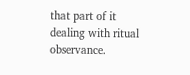that part of it dealing with ritual observance.